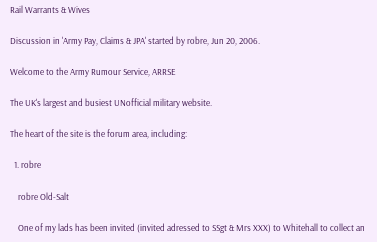Rail Warrants & Wives

Discussion in 'Army Pay, Claims & JPA' started by robre, Jun 20, 2006.

Welcome to the Army Rumour Service, ARRSE

The UK's largest and busiest UNofficial military website.

The heart of the site is the forum area, including:

  1. robre

    robre Old-Salt

    One of my lads has been invited (invited adressed to SSgt & Mrs XXX) to Whitehall to collect an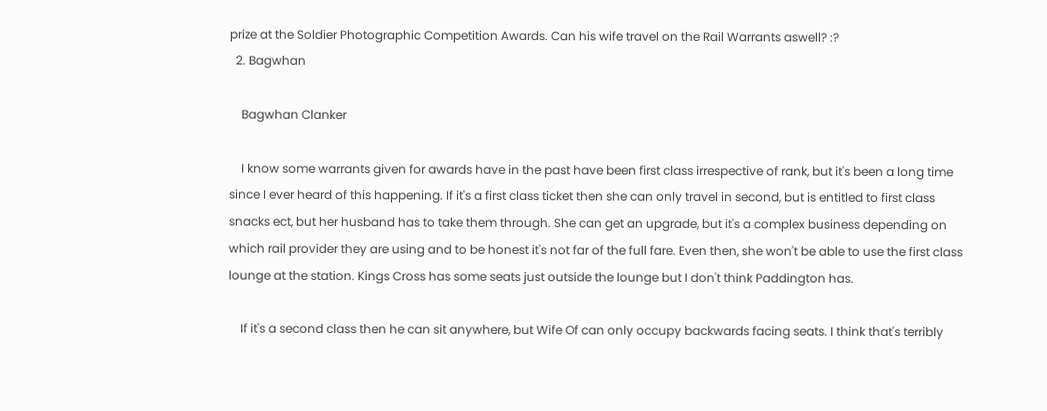prize at the Soldier Photographic Competition Awards. Can his wife travel on the Rail Warrants aswell? :?
  2. Bagwhan

    Bagwhan Clanker

    I know some warrants given for awards have in the past have been first class irrespective of rank, but it's been a long time since I ever heard of this happening. If it's a first class ticket then she can only travel in second, but is entitled to first class snacks ect, but her husband has to take them through. She can get an upgrade, but it's a complex business depending on which rail provider they are using and to be honest it's not far of the full fare. Even then, she won't be able to use the first class lounge at the station. Kings Cross has some seats just outside the lounge but I don't think Paddington has.

    If it's a second class then he can sit anywhere, but Wife Of can only occupy backwards facing seats. I think that's terribly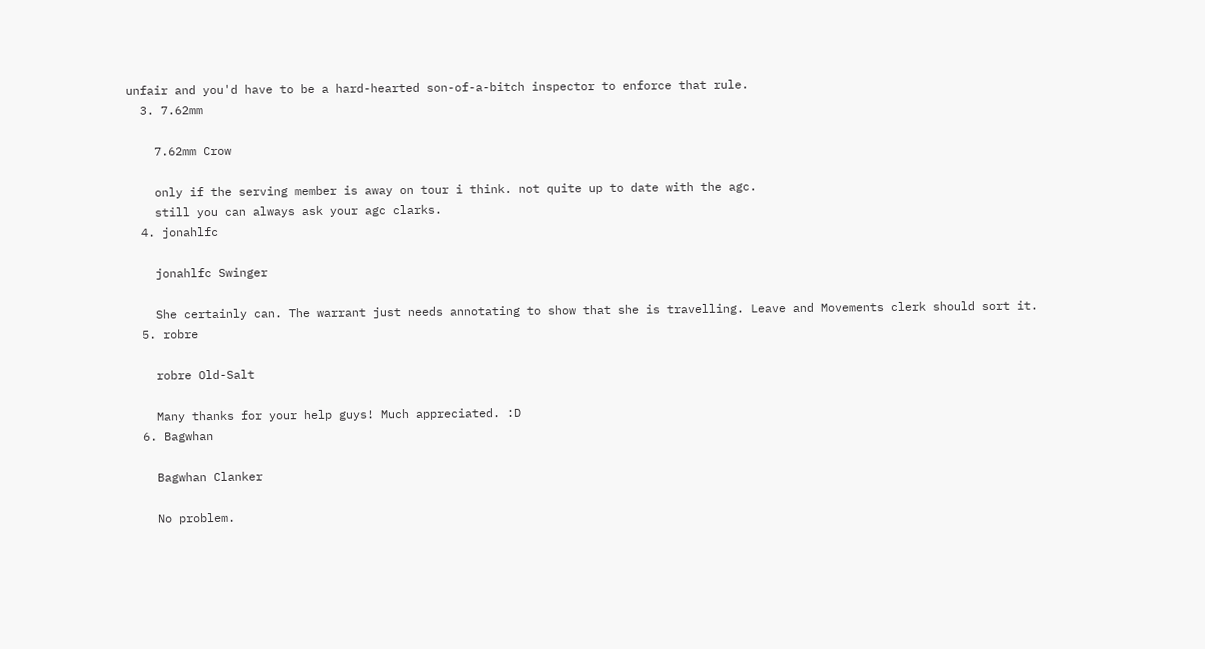unfair and you'd have to be a hard-hearted son-of-a-bitch inspector to enforce that rule.
  3. 7.62mm

    7.62mm Crow

    only if the serving member is away on tour i think. not quite up to date with the agc.
    still you can always ask your agc clarks.
  4. jonahlfc

    jonahlfc Swinger

    She certainly can. The warrant just needs annotating to show that she is travelling. Leave and Movements clerk should sort it.
  5. robre

    robre Old-Salt

    Many thanks for your help guys! Much appreciated. :D
  6. Bagwhan

    Bagwhan Clanker

    No problem.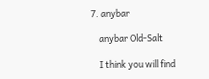7. anybar

    anybar Old-Salt

    I think you will find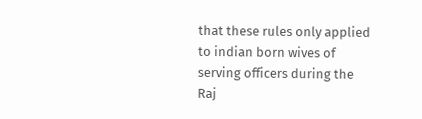that these rules only applied to indian born wives of serving officers during the Raj